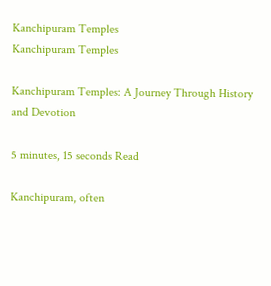Kanchipuram Temples
Kanchipuram Temples

Kanchipuram Temples: A Journey Through History and Devotion

5 minutes, 15 seconds Read

Kanchipuram, often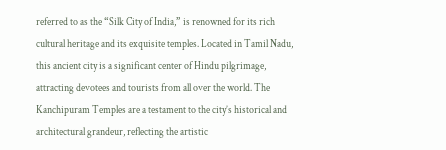referred to as the “Silk City of India,” is renowned for its rich cultural heritage and its exquisite temples. Located in Tamil Nadu, this ancient city is a significant center of Hindu pilgrimage, attracting devotees and tourists from all over the world. The Kanchipuram Temples are a testament to the city’s historical and architectural grandeur, reflecting the artistic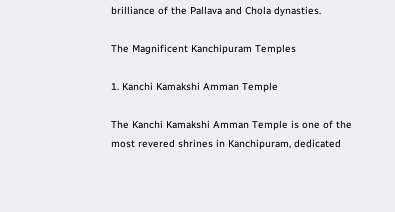brilliance of the Pallava and Chola dynasties.

The Magnificent Kanchipuram Temples

1. Kanchi Kamakshi Amman Temple

The Kanchi Kamakshi Amman Temple is one of the most revered shrines in Kanchipuram, dedicated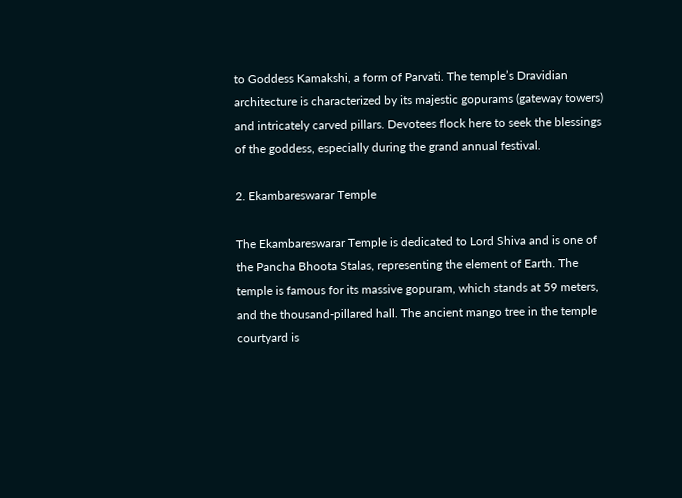to Goddess Kamakshi, a form of Parvati. The temple’s Dravidian architecture is characterized by its majestic gopurams (gateway towers) and intricately carved pillars. Devotees flock here to seek the blessings of the goddess, especially during the grand annual festival.

2. Ekambareswarar Temple

The Ekambareswarar Temple is dedicated to Lord Shiva and is one of the Pancha Bhoota Stalas, representing the element of Earth. The temple is famous for its massive gopuram, which stands at 59 meters, and the thousand-pillared hall. The ancient mango tree in the temple courtyard is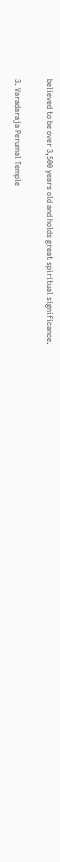believed to be over 3,500 years old and holds great spiritual significance.

3. Varadaraja Perumal Temple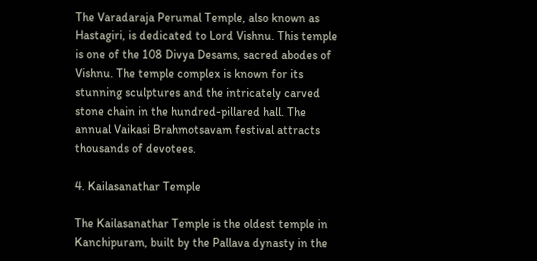The Varadaraja Perumal Temple, also known as Hastagiri, is dedicated to Lord Vishnu. This temple is one of the 108 Divya Desams, sacred abodes of Vishnu. The temple complex is known for its stunning sculptures and the intricately carved stone chain in the hundred-pillared hall. The annual Vaikasi Brahmotsavam festival attracts thousands of devotees.

4. Kailasanathar Temple

The Kailasanathar Temple is the oldest temple in Kanchipuram, built by the Pallava dynasty in the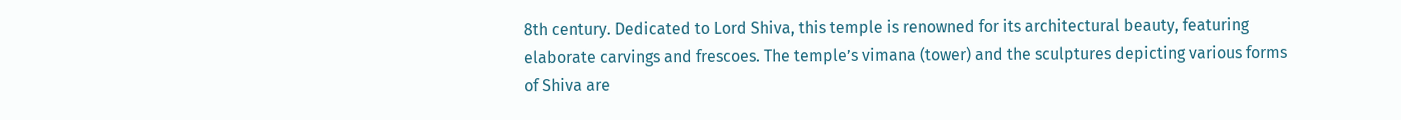8th century. Dedicated to Lord Shiva, this temple is renowned for its architectural beauty, featuring elaborate carvings and frescoes. The temple’s vimana (tower) and the sculptures depicting various forms of Shiva are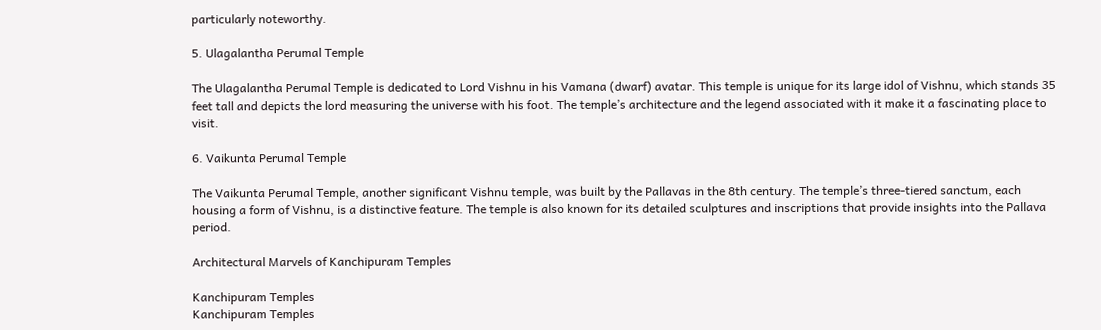particularly noteworthy.

5. Ulagalantha Perumal Temple

The Ulagalantha Perumal Temple is dedicated to Lord Vishnu in his Vamana (dwarf) avatar. This temple is unique for its large idol of Vishnu, which stands 35 feet tall and depicts the lord measuring the universe with his foot. The temple’s architecture and the legend associated with it make it a fascinating place to visit.

6. Vaikunta Perumal Temple

The Vaikunta Perumal Temple, another significant Vishnu temple, was built by the Pallavas in the 8th century. The temple’s three-tiered sanctum, each housing a form of Vishnu, is a distinctive feature. The temple is also known for its detailed sculptures and inscriptions that provide insights into the Pallava period.

Architectural Marvels of Kanchipuram Temples

Kanchipuram Temples
Kanchipuram Temples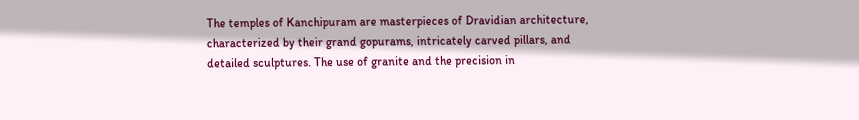The temples of Kanchipuram are masterpieces of Dravidian architecture, characterized by their grand gopurams, intricately carved pillars, and detailed sculptures. The use of granite and the precision in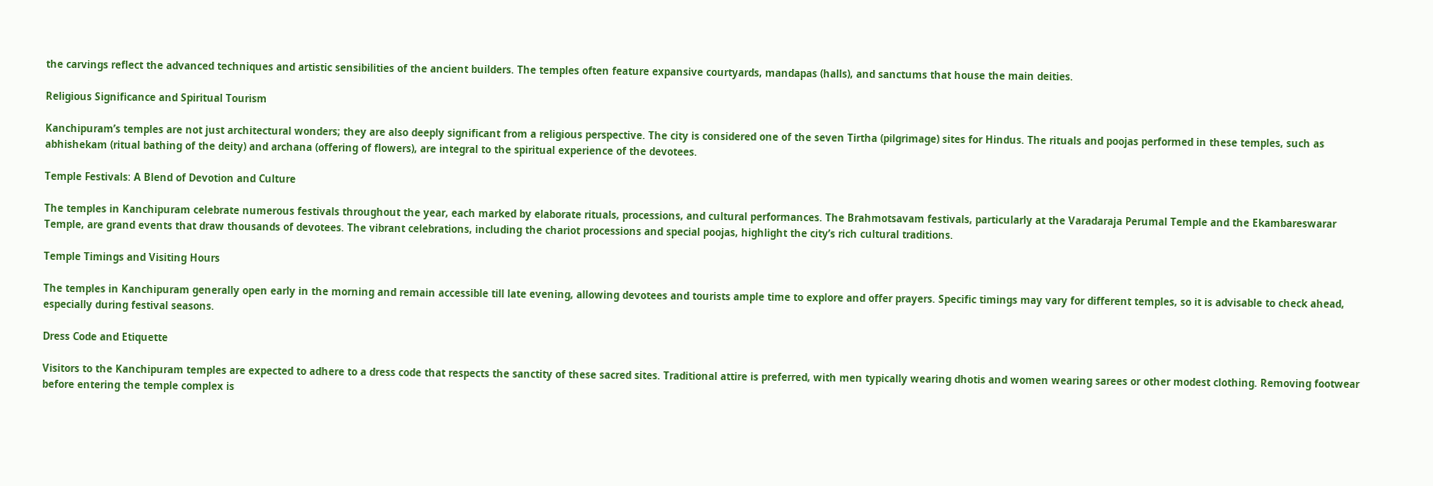the carvings reflect the advanced techniques and artistic sensibilities of the ancient builders. The temples often feature expansive courtyards, mandapas (halls), and sanctums that house the main deities.

Religious Significance and Spiritual Tourism

Kanchipuram’s temples are not just architectural wonders; they are also deeply significant from a religious perspective. The city is considered one of the seven Tirtha (pilgrimage) sites for Hindus. The rituals and poojas performed in these temples, such as abhishekam (ritual bathing of the deity) and archana (offering of flowers), are integral to the spiritual experience of the devotees.

Temple Festivals: A Blend of Devotion and Culture

The temples in Kanchipuram celebrate numerous festivals throughout the year, each marked by elaborate rituals, processions, and cultural performances. The Brahmotsavam festivals, particularly at the Varadaraja Perumal Temple and the Ekambareswarar Temple, are grand events that draw thousands of devotees. The vibrant celebrations, including the chariot processions and special poojas, highlight the city’s rich cultural traditions.

Temple Timings and Visiting Hours

The temples in Kanchipuram generally open early in the morning and remain accessible till late evening, allowing devotees and tourists ample time to explore and offer prayers. Specific timings may vary for different temples, so it is advisable to check ahead, especially during festival seasons.

Dress Code and Etiquette

Visitors to the Kanchipuram temples are expected to adhere to a dress code that respects the sanctity of these sacred sites. Traditional attire is preferred, with men typically wearing dhotis and women wearing sarees or other modest clothing. Removing footwear before entering the temple complex is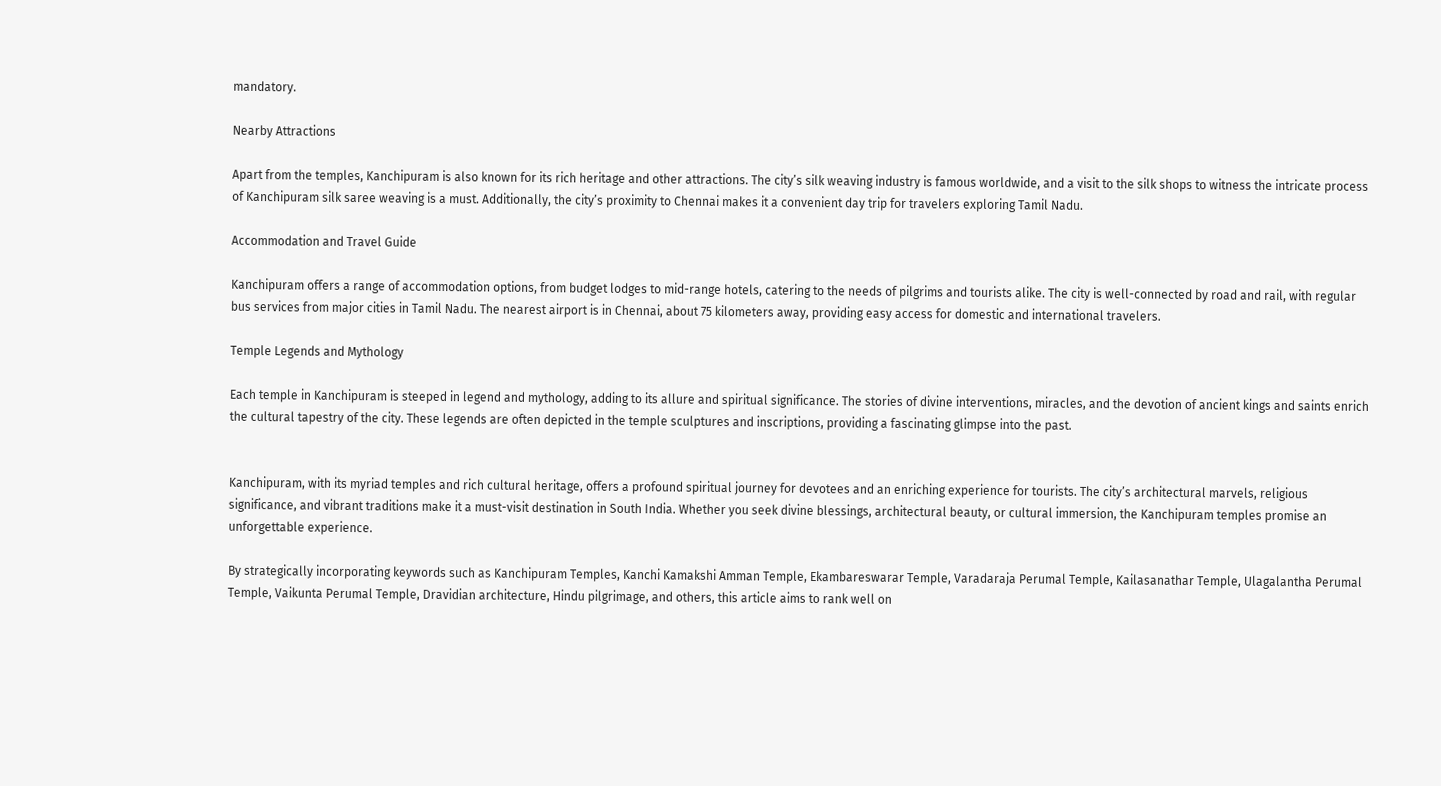mandatory.

Nearby Attractions

Apart from the temples, Kanchipuram is also known for its rich heritage and other attractions. The city’s silk weaving industry is famous worldwide, and a visit to the silk shops to witness the intricate process of Kanchipuram silk saree weaving is a must. Additionally, the city’s proximity to Chennai makes it a convenient day trip for travelers exploring Tamil Nadu.

Accommodation and Travel Guide

Kanchipuram offers a range of accommodation options, from budget lodges to mid-range hotels, catering to the needs of pilgrims and tourists alike. The city is well-connected by road and rail, with regular bus services from major cities in Tamil Nadu. The nearest airport is in Chennai, about 75 kilometers away, providing easy access for domestic and international travelers.

Temple Legends and Mythology

Each temple in Kanchipuram is steeped in legend and mythology, adding to its allure and spiritual significance. The stories of divine interventions, miracles, and the devotion of ancient kings and saints enrich the cultural tapestry of the city. These legends are often depicted in the temple sculptures and inscriptions, providing a fascinating glimpse into the past.


Kanchipuram, with its myriad temples and rich cultural heritage, offers a profound spiritual journey for devotees and an enriching experience for tourists. The city’s architectural marvels, religious significance, and vibrant traditions make it a must-visit destination in South India. Whether you seek divine blessings, architectural beauty, or cultural immersion, the Kanchipuram temples promise an unforgettable experience.

By strategically incorporating keywords such as Kanchipuram Temples, Kanchi Kamakshi Amman Temple, Ekambareswarar Temple, Varadaraja Perumal Temple, Kailasanathar Temple, Ulagalantha Perumal Temple, Vaikunta Perumal Temple, Dravidian architecture, Hindu pilgrimage, and others, this article aims to rank well on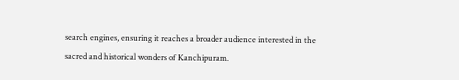search engines, ensuring it reaches a broader audience interested in the sacred and historical wonders of Kanchipuram.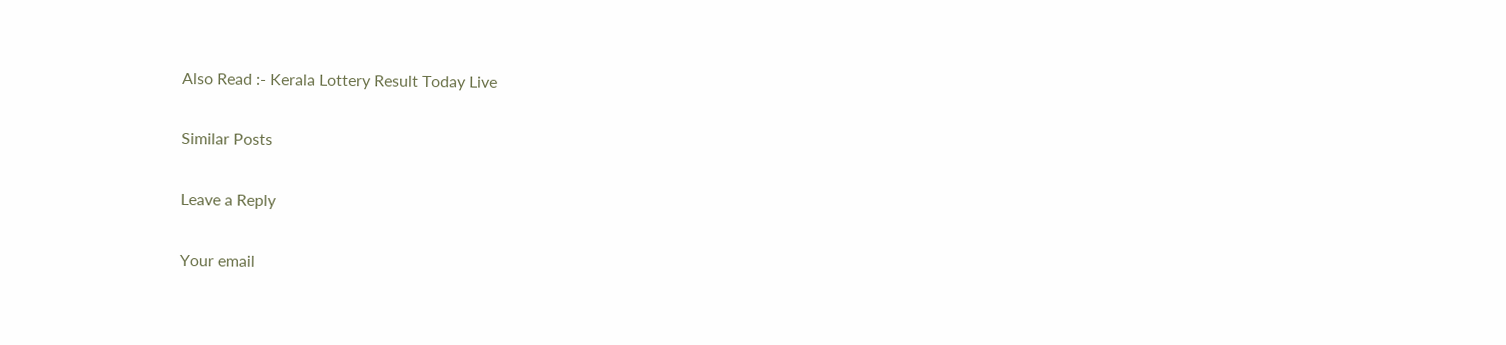Also Read :- Kerala Lottery Result Today Live

Similar Posts

Leave a Reply

Your email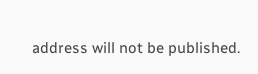address will not be published.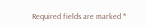Required fields are marked *